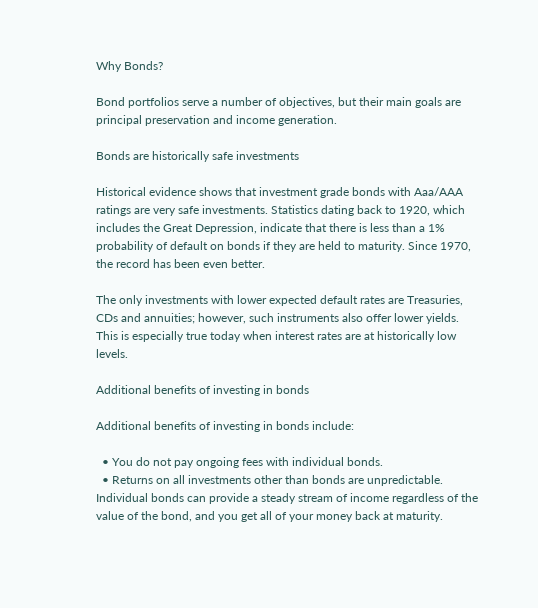Why Bonds?

Bond portfolios serve a number of objectives, but their main goals are principal preservation and income generation.

Bonds are historically safe investments

Historical evidence shows that investment grade bonds with Aaa/AAA ratings are very safe investments. Statistics dating back to 1920, which includes the Great Depression, indicate that there is less than a 1% probability of default on bonds if they are held to maturity. Since 1970, the record has been even better.

The only investments with lower expected default rates are Treasuries, CDs and annuities; however, such instruments also offer lower yields. This is especially true today when interest rates are at historically low levels.

Additional benefits of investing in bonds

Additional benefits of investing in bonds include:

  • You do not pay ongoing fees with individual bonds.
  • Returns on all investments other than bonds are unpredictable. Individual bonds can provide a steady stream of income regardless of the value of the bond, and you get all of your money back at maturity.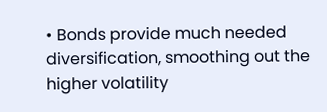• Bonds provide much needed diversification, smoothing out the higher volatility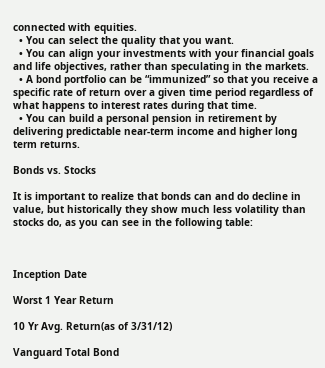connected with equities.
  • You can select the quality that you want.
  • You can align your investments with your financial goals and life objectives, rather than speculating in the markets.
  • A bond portfolio can be “immunized” so that you receive a specific rate of return over a given time period regardless of what happens to interest rates during that time.
  • You can build a personal pension in retirement by delivering predictable near-term income and higher long term returns.

Bonds vs. Stocks

It is important to realize that bonds can and do decline in value, but historically they show much less volatility than stocks do, as you can see in the following table:



Inception Date

Worst 1 Year Return

10 Yr Avg. Return(as of 3/31/12)

Vanguard Total Bond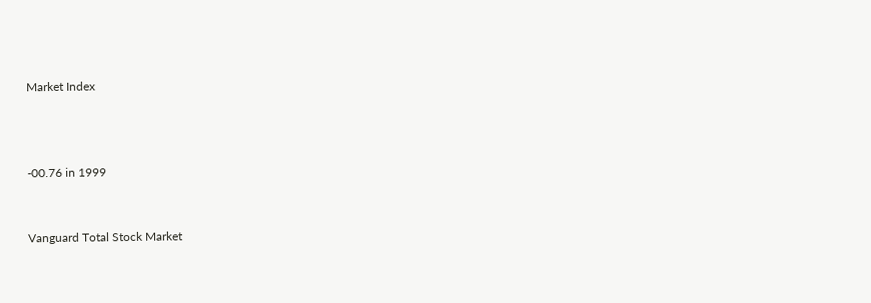Market Index



-00.76 in 1999


Vanguard Total Stock Market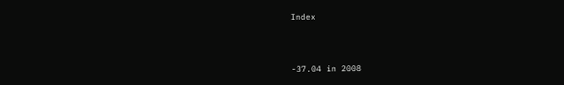Index



-37.04 in 2008